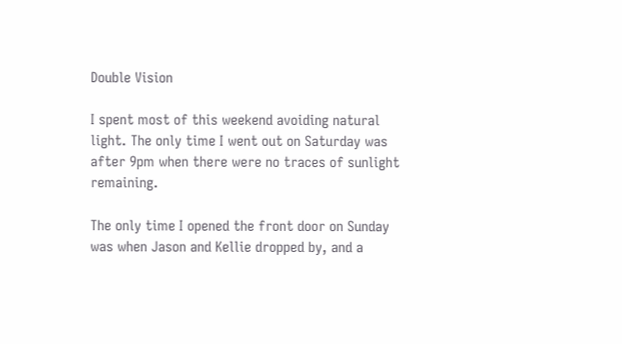Double Vision

I spent most of this weekend avoiding natural light. The only time I went out on Saturday was after 9pm when there were no traces of sunlight remaining.

The only time I opened the front door on Sunday was when Jason and Kellie dropped by, and a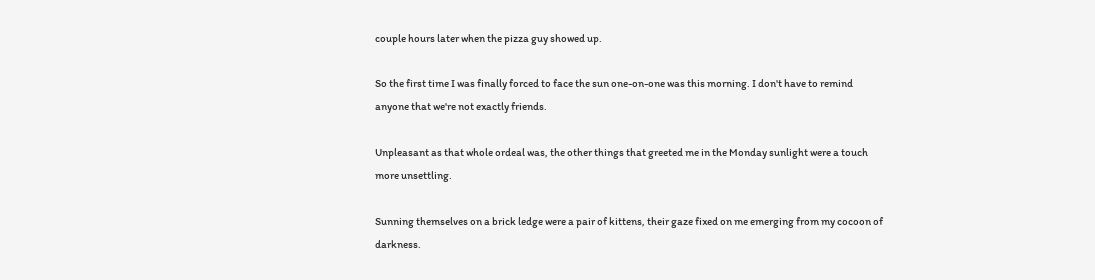couple hours later when the pizza guy showed up.

So the first time I was finally forced to face the sun one-on-one was this morning. I don't have to remind anyone that we're not exactly friends.

Unpleasant as that whole ordeal was, the other things that greeted me in the Monday sunlight were a touch more unsettling.

Sunning themselves on a brick ledge were a pair of kittens, their gaze fixed on me emerging from my cocoon of darkness.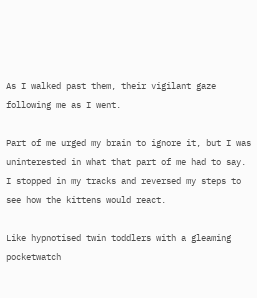As I walked past them, their vigilant gaze following me as I went.

Part of me urged my brain to ignore it, but I was uninterested in what that part of me had to say. I stopped in my tracks and reversed my steps to see how the kittens would react.

Like hypnotised twin toddlers with a gleaming pocketwatch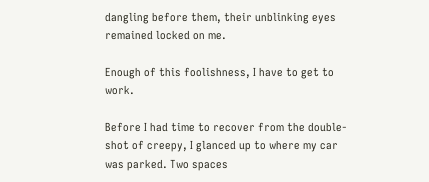dangling before them, their unblinking eyes remained locked on me.

Enough of this foolishness, I have to get to work.

Before I had time to recover from the double-shot of creepy, I glanced up to where my car was parked. Two spaces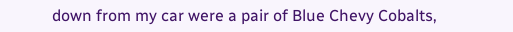down from my car were a pair of Blue Chevy Cobalts,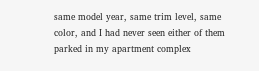same model year, same trim level, same color, and I had never seen either of them parked in my apartment complex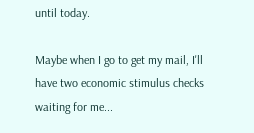until today.

Maybe when I go to get my mail, I'll have two economic stimulus checks waiting for me...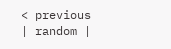< previous | random |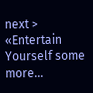next >
«Entertain Yourself some more...